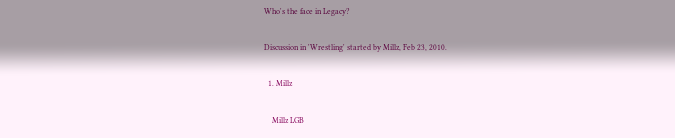Who's the face in Legacy?

Discussion in 'Wrestling' started by Millz, Feb 23, 2010.

  1. Millz

    Millz LGB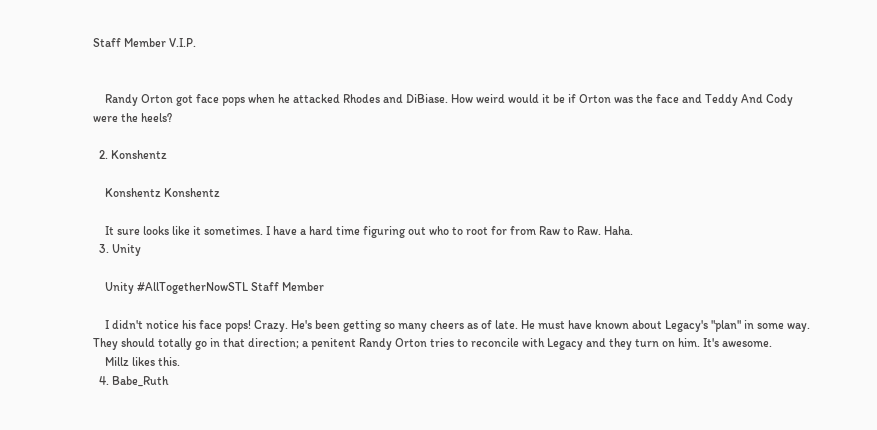Staff Member V.I.P.


    Randy Orton got face pops when he attacked Rhodes and DiBiase. How weird would it be if Orton was the face and Teddy And Cody were the heels?

  2. Konshentz

    Konshentz Konshentz

    It sure looks like it sometimes. I have a hard time figuring out who to root for from Raw to Raw. Haha.
  3. Unity

    Unity #AllTogetherNowSTL Staff Member

    I didn't notice his face pops! Crazy. He's been getting so many cheers as of late. He must have known about Legacy's "plan" in some way. They should totally go in that direction; a penitent Randy Orton tries to reconcile with Legacy and they turn on him. It's awesome.
    Millz likes this.
  4. Babe_Ruth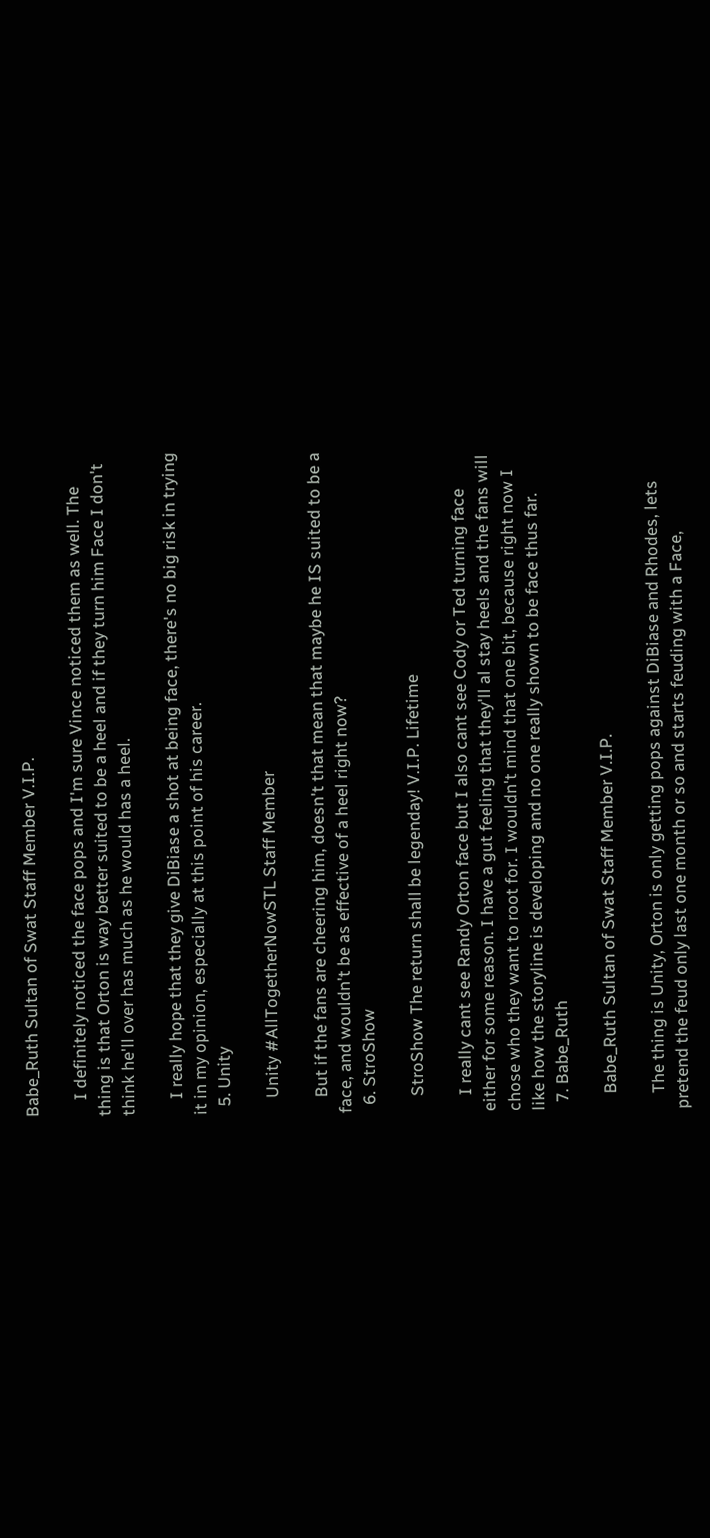Babe_Ruth Sultan of Swat Staff Member V.I.P.

    I definitely noticed the face pops and I'm sure Vince noticed them as well. The thing is that Orton is way better suited to be a heel and if they turn him Face I don't think he'll over has much as he would has a heel.

    I really hope that they give DiBiase a shot at being face, there's no big risk in trying it in my opinion, especially at this point of his career.
  5. Unity

    Unity #AllTogetherNowSTL Staff Member

    But if the fans are cheering him, doesn't that mean that maybe he IS suited to be a face, and wouldn't be as effective of a heel right now?
  6. StroShow

    StroShow The return shall be legenday! V.I.P. Lifetime

    I really cant see Randy Orton face but I also cant see Cody or Ted turning face either for some reason. I have a gut feeling that they'll al stay heels and the fans will chose who they want to root for. I wouldn't mind that one bit, because right now I like how the storyline is developing and no one really shown to be face thus far.
  7. Babe_Ruth

    Babe_Ruth Sultan of Swat Staff Member V.I.P.

    The thing is Unity, Orton is only getting pops against DiBiase and Rhodes, lets pretend the feud only last one month or so and starts feuding with a Face,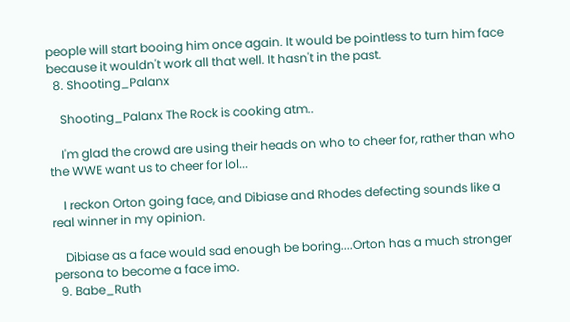people will start booing him once again. It would be pointless to turn him face because it wouldn't work all that well. It hasn't in the past.
  8. Shooting_Palanx

    Shooting_Palanx The Rock is cooking atm..

    I'm glad the crowd are using their heads on who to cheer for, rather than who the WWE want us to cheer for lol...

    I reckon Orton going face, and Dibiase and Rhodes defecting sounds like a real winner in my opinion.

    Dibiase as a face would sad enough be boring....Orton has a much stronger persona to become a face imo.
  9. Babe_Ruth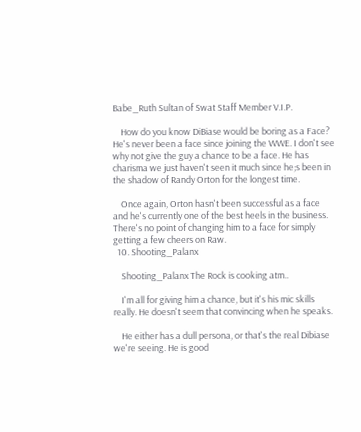Babe_Ruth Sultan of Swat Staff Member V.I.P.

    How do you know DiBiase would be boring as a Face? He's never been a face since joining the WWE. I don't see why not give the guy a chance to be a face. He has charisma we just haven't seen it much since he;s been in the shadow of Randy Orton for the longest time.

    Once again, Orton hasn't been successful as a face and he's currently one of the best heels in the business. There's no point of changing him to a face for simply getting a few cheers on Raw.
  10. Shooting_Palanx

    Shooting_Palanx The Rock is cooking atm..

    I'm all for giving him a chance, but it's his mic skills really. He doesn't seem that convincing when he speaks.

    He either has a dull persona, or that's the real Dibiase we're seeing. He is good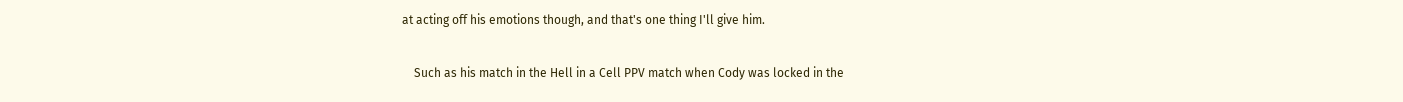at acting off his emotions though, and that's one thing I'll give him.

    Such as his match in the Hell in a Cell PPV match when Cody was locked in the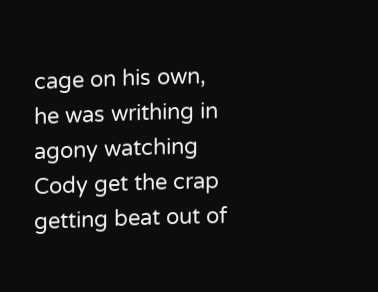cage on his own, he was writhing in agony watching Cody get the crap getting beat out of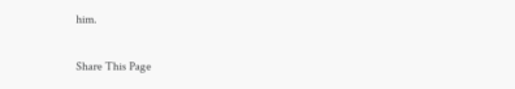him.

Share This Page